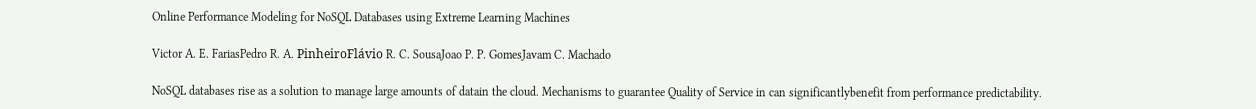Online Performance Modeling for NoSQL Databases using Extreme Learning Machines

Victor A. E. FariasPedro R. A. PinheiroFlávio R. C. SousaJoao P. P. GomesJavam C. Machado

NoSQL databases rise as a solution to manage large amounts of datain the cloud. Mechanisms to guarantee Quality of Service in can significantlybenefit from performance predictability.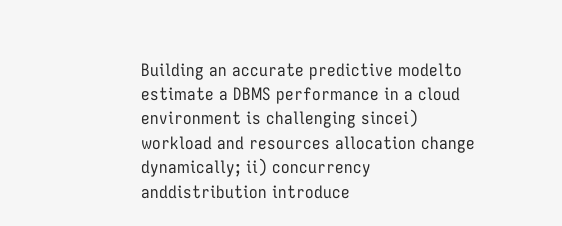Building an accurate predictive modelto estimate a DBMS performance in a cloud environment is challenging sincei) workload and resources allocation change dynamically; ii) concurrency anddistribution introduce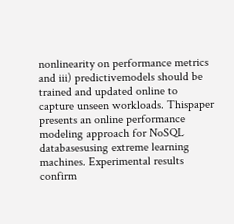nonlinearity on performance metrics and iii) predictivemodels should be trained and updated online to capture unseen workloads. Thispaper presents an online performance modeling approach for NoSQL databasesusing extreme learning machines. Experimental results confirm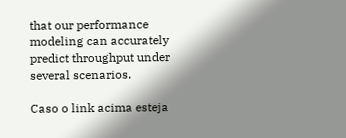that our performance modeling can accurately predict throughput under several scenarios.

Caso o link acima esteja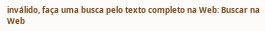inválido, faça uma busca pelo texto completo na Web: Buscar na Web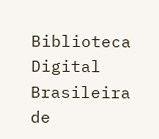Biblioteca Digital Brasileira de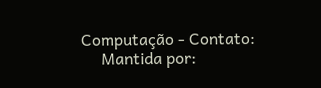Computação - Contato:
     Mantida por: